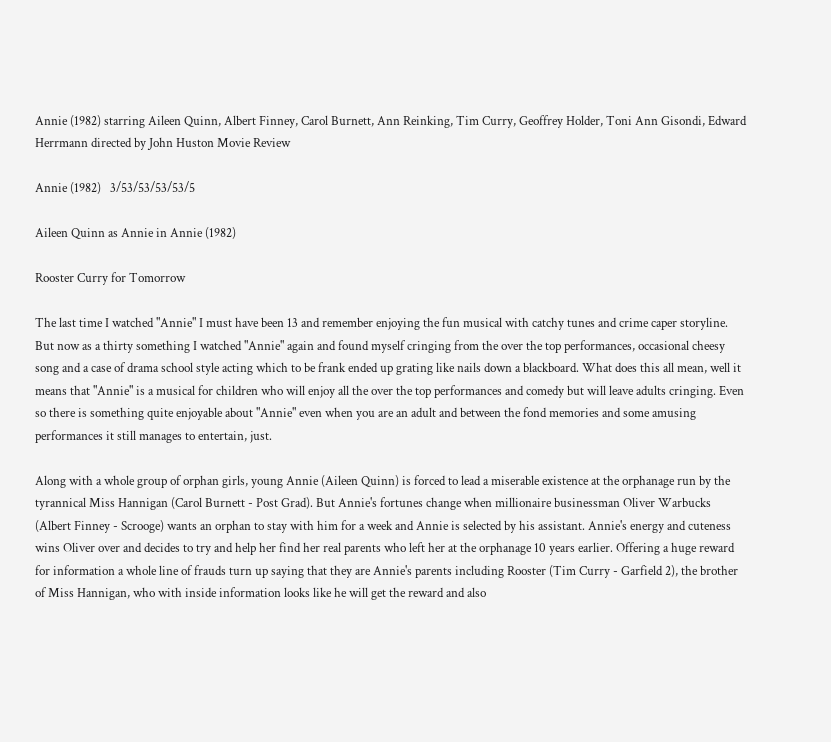Annie (1982) starring Aileen Quinn, Albert Finney, Carol Burnett, Ann Reinking, Tim Curry, Geoffrey Holder, Toni Ann Gisondi, Edward Herrmann directed by John Huston Movie Review

Annie (1982)   3/53/53/53/53/5

Aileen Quinn as Annie in Annie (1982)

Rooster Curry for Tomorrow

The last time I watched "Annie" I must have been 13 and remember enjoying the fun musical with catchy tunes and crime caper storyline. But now as a thirty something I watched "Annie" again and found myself cringing from the over the top performances, occasional cheesy song and a case of drama school style acting which to be frank ended up grating like nails down a blackboard. What does this all mean, well it means that "Annie" is a musical for children who will enjoy all the over the top performances and comedy but will leave adults cringing. Even so there is something quite enjoyable about "Annie" even when you are an adult and between the fond memories and some amusing performances it still manages to entertain, just.

Along with a whole group of orphan girls, young Annie (Aileen Quinn) is forced to lead a miserable existence at the orphanage run by the tyrannical Miss Hannigan (Carol Burnett - Post Grad). But Annie's fortunes change when millionaire businessman Oliver Warbucks (Albert Finney - Scrooge) wants an orphan to stay with him for a week and Annie is selected by his assistant. Annie's energy and cuteness wins Oliver over and decides to try and help her find her real parents who left her at the orphanage 10 years earlier. Offering a huge reward for information a whole line of frauds turn up saying that they are Annie's parents including Rooster (Tim Curry - Garfield 2), the brother of Miss Hannigan, who with inside information looks like he will get the reward and also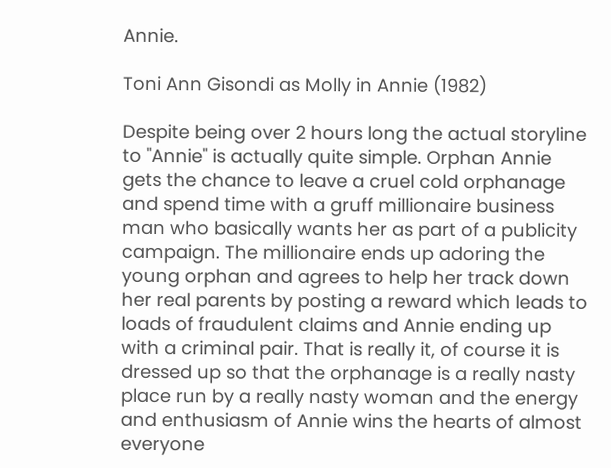Annie.

Toni Ann Gisondi as Molly in Annie (1982)

Despite being over 2 hours long the actual storyline to "Annie" is actually quite simple. Orphan Annie gets the chance to leave a cruel cold orphanage and spend time with a gruff millionaire business man who basically wants her as part of a publicity campaign. The millionaire ends up adoring the young orphan and agrees to help her track down her real parents by posting a reward which leads to loads of fraudulent claims and Annie ending up with a criminal pair. That is really it, of course it is dressed up so that the orphanage is a really nasty place run by a really nasty woman and the energy and enthusiasm of Annie wins the hearts of almost everyone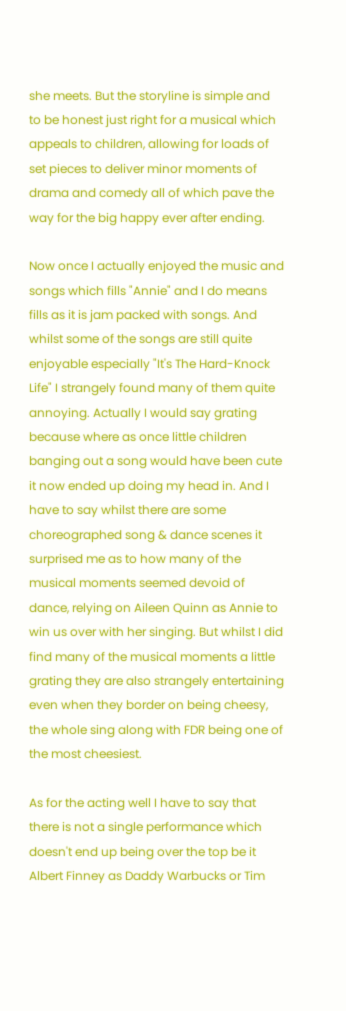she meets. But the storyline is simple and to be honest just right for a musical which appeals to children, allowing for loads of set pieces to deliver minor moments of drama and comedy all of which pave the way for the big happy ever after ending.

Now once I actually enjoyed the music and songs which fills "Annie" and I do means fills as it is jam packed with songs. And whilst some of the songs are still quite enjoyable especially "It's The Hard-Knock Life" I strangely found many of them quite annoying. Actually I would say grating because where as once little children banging out a song would have been cute it now ended up doing my head in. And I have to say whilst there are some choreographed song & dance scenes it surprised me as to how many of the musical moments seemed devoid of dance, relying on Aileen Quinn as Annie to win us over with her singing. But whilst I did find many of the musical moments a little grating they are also strangely entertaining even when they border on being cheesy, the whole sing along with FDR being one of the most cheesiest.

As for the acting well I have to say that there is not a single performance which doesn't end up being over the top be it Albert Finney as Daddy Warbucks or Tim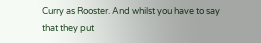Curry as Rooster. And whilst you have to say that they put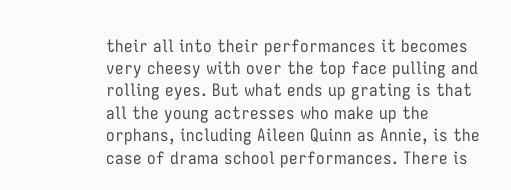their all into their performances it becomes very cheesy with over the top face pulling and rolling eyes. But what ends up grating is that all the young actresses who make up the orphans, including Aileen Quinn as Annie, is the case of drama school performances. There is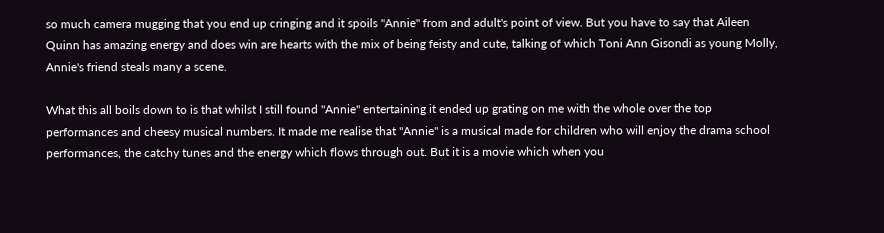so much camera mugging that you end up cringing and it spoils "Annie" from and adult's point of view. But you have to say that Aileen Quinn has amazing energy and does win are hearts with the mix of being feisty and cute, talking of which Toni Ann Gisondi as young Molly, Annie's friend steals many a scene.

What this all boils down to is that whilst I still found "Annie" entertaining it ended up grating on me with the whole over the top performances and cheesy musical numbers. It made me realise that "Annie" is a musical made for children who will enjoy the drama school performances, the catchy tunes and the energy which flows through out. But it is a movie which when you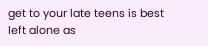get to your late teens is best left alone as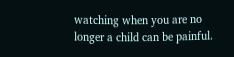watching when you are no longer a child can be painful.